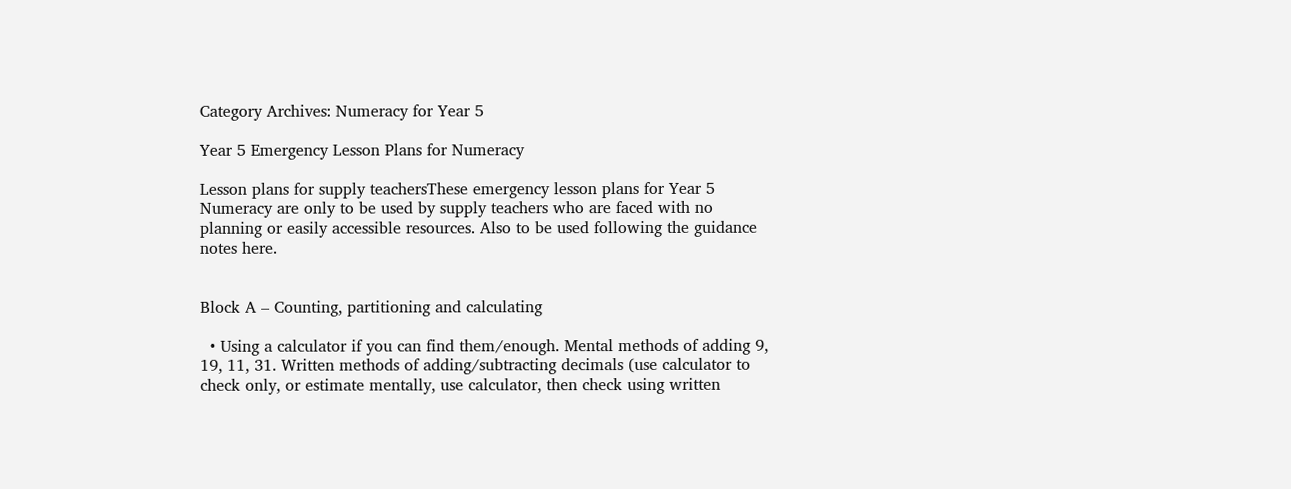Category Archives: Numeracy for Year 5

Year 5 Emergency Lesson Plans for Numeracy

Lesson plans for supply teachersThese emergency lesson plans for Year 5 Numeracy are only to be used by supply teachers who are faced with no planning or easily accessible resources. Also to be used following the guidance notes here.


Block A – Counting, partitioning and calculating

  • Using a calculator if you can find them/enough. Mental methods of adding 9, 19, 11, 31. Written methods of adding/subtracting decimals (use calculator to check only, or estimate mentally, use calculator, then check using written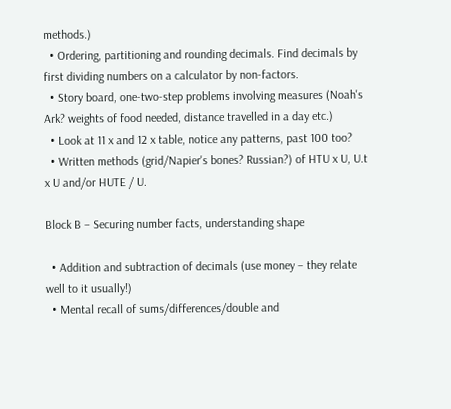methods.)
  • Ordering, partitioning and rounding decimals. Find decimals by first dividing numbers on a calculator by non-factors.
  • Story board, one-two-step problems involving measures (Noah's Ark? weights of food needed, distance travelled in a day etc.)
  • Look at 11 x and 12 x table, notice any patterns, past 100 too?
  • Written methods (grid/Napier's bones? Russian?) of HTU x U, U.t x U and/or HUTE / U.

Block B – Securing number facts, understanding shape

  • Addition and subtraction of decimals (use money – they relate well to it usually!)
  • Mental recall of sums/differences/double and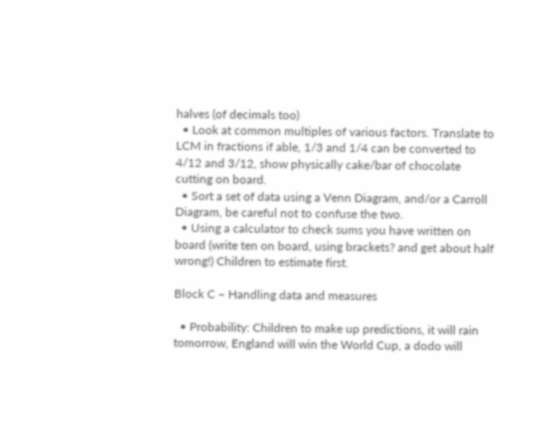halves (of decimals too)
  • Look at common multiples of various factors. Translate to LCM in fractions if able, 1/3 and 1/4 can be converted to 4/12 and 3/12, show physically cake/bar of chocolate cutting on board.
  • Sort a set of data using a Venn Diagram, and/or a Carroll Diagram, be careful not to confuse the two.
  • Using a calculator to check sums you have written on board (write ten on board, using brackets? and get about half wrong!) Children to estimate first.

Block C – Handling data and measures

  • Probability: Children to make up predictions, it will rain tomorrow, England will win the World Cup, a dodo will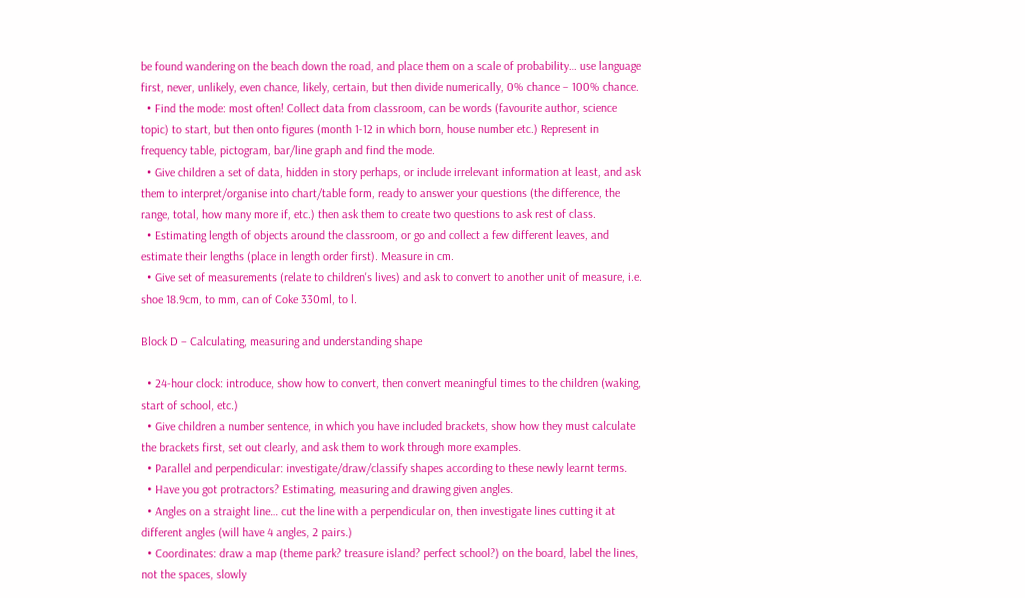be found wandering on the beach down the road, and place them on a scale of probability… use language first, never, unlikely, even chance, likely, certain, but then divide numerically, 0% chance – 100% chance.
  • Find the mode: most often! Collect data from classroom, can be words (favourite author, science topic) to start, but then onto figures (month 1-12 in which born, house number etc.) Represent in frequency table, pictogram, bar/line graph and find the mode.
  • Give children a set of data, hidden in story perhaps, or include irrelevant information at least, and ask them to interpret/organise into chart/table form, ready to answer your questions (the difference, the range, total, how many more if, etc.) then ask them to create two questions to ask rest of class.
  • Estimating length of objects around the classroom, or go and collect a few different leaves, and estimate their lengths (place in length order first). Measure in cm.
  • Give set of measurements (relate to children's lives) and ask to convert to another unit of measure, i.e. shoe 18.9cm, to mm, can of Coke 330ml, to l.

Block D – Calculating, measuring and understanding shape

  • 24-hour clock: introduce, show how to convert, then convert meaningful times to the children (waking, start of school, etc.)
  • Give children a number sentence, in which you have included brackets, show how they must calculate the brackets first, set out clearly, and ask them to work through more examples.
  • Parallel and perpendicular: investigate/draw/classify shapes according to these newly learnt terms.
  • Have you got protractors? Estimating, measuring and drawing given angles.
  • Angles on a straight line… cut the line with a perpendicular on, then investigate lines cutting it at different angles (will have 4 angles, 2 pairs.)
  • Coordinates: draw a map (theme park? treasure island? perfect school?) on the board, label the lines, not the spaces, slowly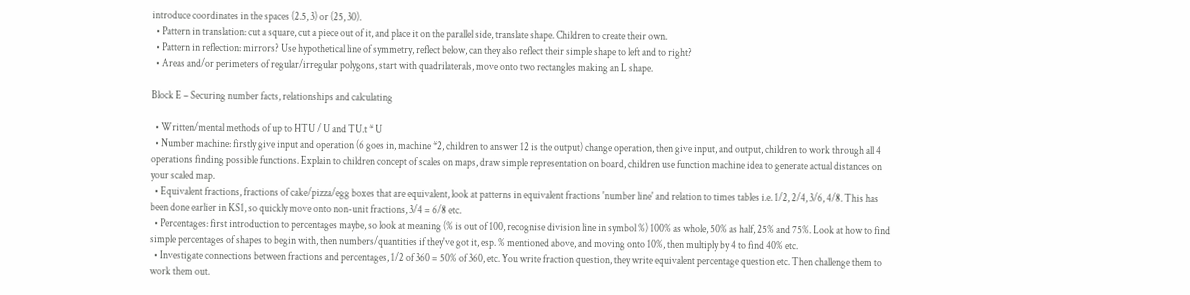introduce coordinates in the spaces (2.5, 3) or (25, 30).
  • Pattern in translation: cut a square, cut a piece out of it, and place it on the parallel side, translate shape. Children to create their own.
  • Pattern in reflection: mirrors? Use hypothetical line of symmetry, reflect below, can they also reflect their simple shape to left and to right?
  • Areas and/or perimeters of regular/irregular polygons, start with quadrilaterals, move onto two rectangles making an L shape.

Block E – Securing number facts, relationships and calculating

  • Written/mental methods of up to HTU / U and TU.t * U
  • Number machine: firstly give input and operation (6 goes in, machine *2, children to answer 12 is the output) change operation, then give input, and output, children to work through all 4 operations finding possible functions. Explain to children concept of scales on maps, draw simple representation on board, children use function machine idea to generate actual distances on your scaled map.
  • Equivalent fractions, fractions of cake/pizza/egg boxes that are equivalent, look at patterns in equivalent fractions 'number line' and relation to times tables i.e. 1/2, 2/4, 3/6, 4/8. This has been done earlier in KS1, so quickly move onto non-unit fractions, 3/4 = 6/8 etc.
  • Percentages: first introduction to percentages maybe, so look at meaning (% is out of 100, recognise division line in symbol %) 100% as whole, 50% as half, 25% and 75%. Look at how to find simple percentages of shapes to begin with, then numbers/quantities if they've got it, esp. % mentioned above, and moving onto 10%, then multiply by 4 to find 40% etc.
  • Investigate connections between fractions and percentages, 1/2 of 360 = 50% of 360, etc. You write fraction question, they write equivalent percentage question etc. Then challenge them to work them out.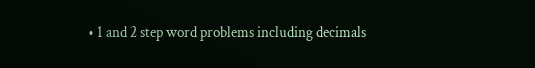• 1 and 2 step word problems including decimals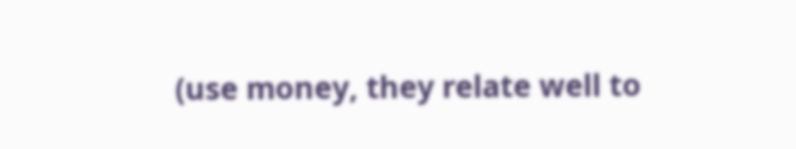(use money, they relate well to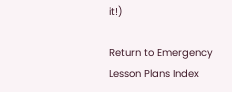it!)

Return to Emergency Lesson Plans Index